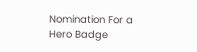Nomination For a Hero Badge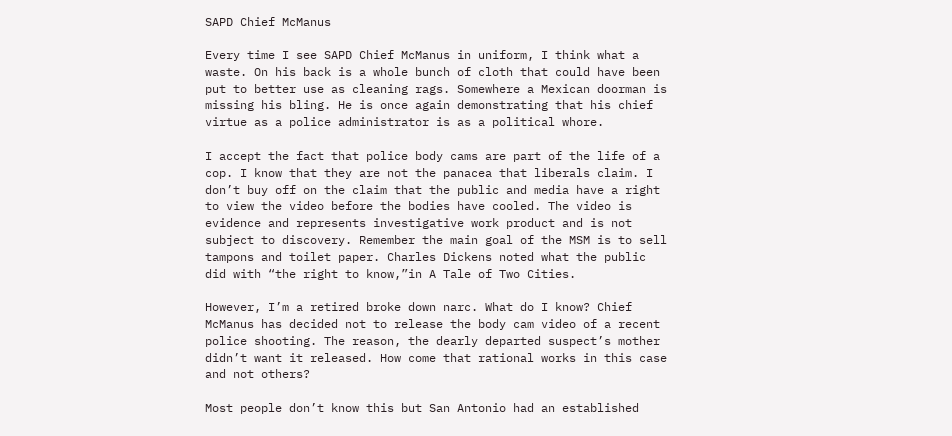SAPD Chief McManus

Every time I see SAPD Chief McManus in uniform, I think what a waste. On his back is a whole bunch of cloth that could have been put to better use as cleaning rags. Somewhere a Mexican doorman is missing his bling. He is once again demonstrating that his chief virtue as a police administrator is as a political whore.

I accept the fact that police body cams are part of the life of a cop. I know that they are not the panacea that liberals claim. I don’t buy off on the claim that the public and media have a right to view the video before the bodies have cooled. The video is evidence and represents investigative work product and is not subject to discovery. Remember the main goal of the MSM is to sell tampons and toilet paper. Charles Dickens noted what the public did with “the right to know,”in A Tale of Two Cities.

However, I’m a retired broke down narc. What do I know? Chief McManus has decided not to release the body cam video of a recent police shooting. The reason, the dearly departed suspect’s mother didn’t want it released. How come that rational works in this case and not others?

Most people don’t know this but San Antonio had an established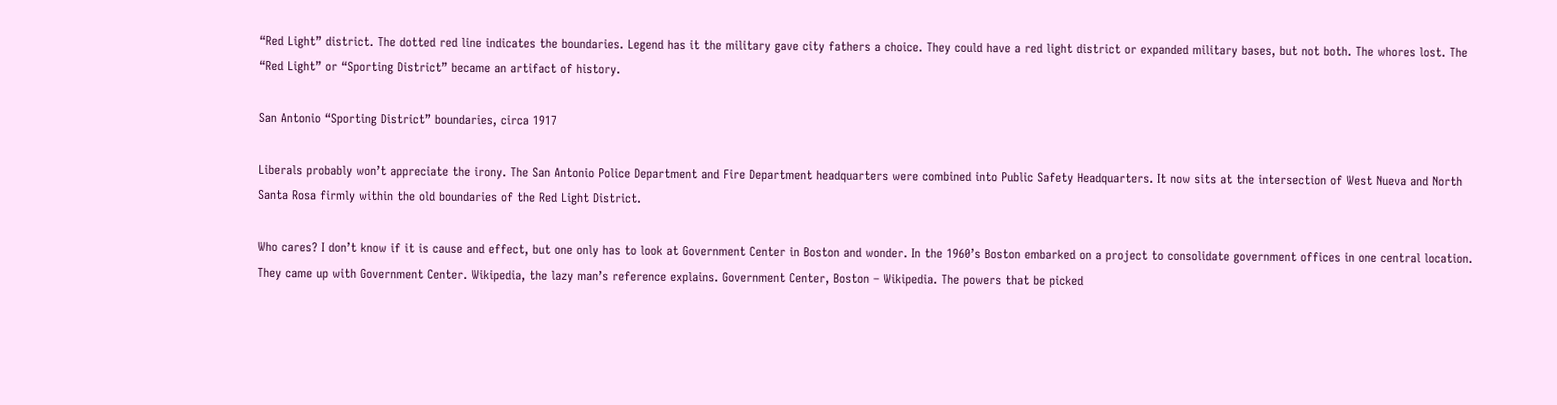“Red Light” district. The dotted red line indicates the boundaries. Legend has it the military gave city fathers a choice. They could have a red light district or expanded military bases, but not both. The whores lost. The “Red Light” or “Sporting District” became an artifact of history.

San Antonio “Sporting District” boundaries, circa 1917

Liberals probably won’t appreciate the irony. The San Antonio Police Department and Fire Department headquarters were combined into Public Safety Headquarters. It now sits at the intersection of West Nueva and North Santa Rosa firmly within the old boundaries of the Red Light District.

Who cares? I don’t know if it is cause and effect, but one only has to look at Government Center in Boston and wonder. In the 1960’s Boston embarked on a project to consolidate government offices in one central location. They came up with Government Center. Wikipedia, the lazy man’s reference explains. Government Center, Boston – Wikipedia. The powers that be picked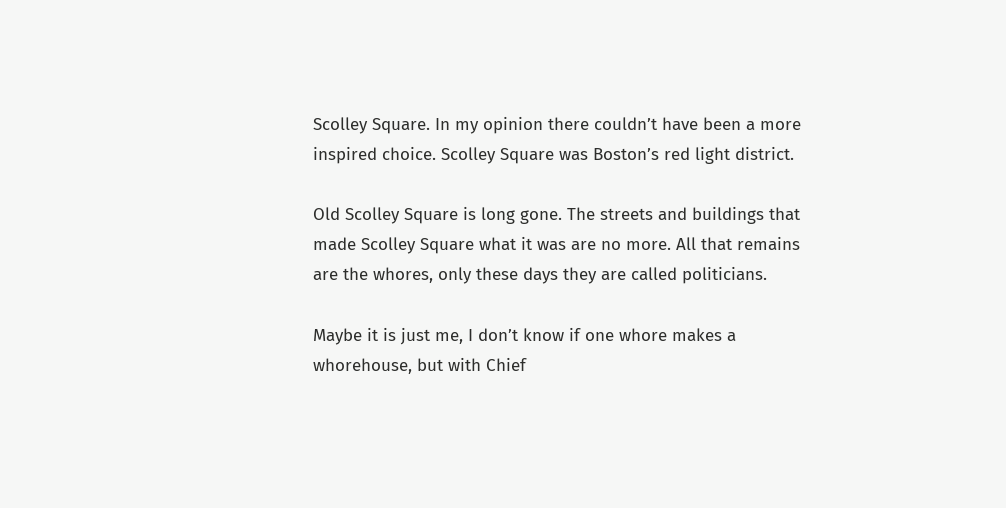Scolley Square. In my opinion there couldn’t have been a more inspired choice. Scolley Square was Boston’s red light district.

Old Scolley Square is long gone. The streets and buildings that made Scolley Square what it was are no more. All that remains are the whores, only these days they are called politicians.

Maybe it is just me, I don’t know if one whore makes a whorehouse, but with Chief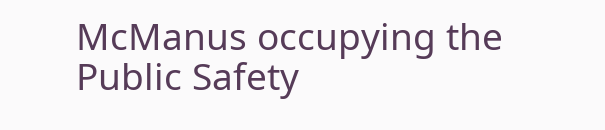McManus occupying the Public Safety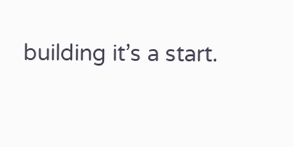building it’s a start.